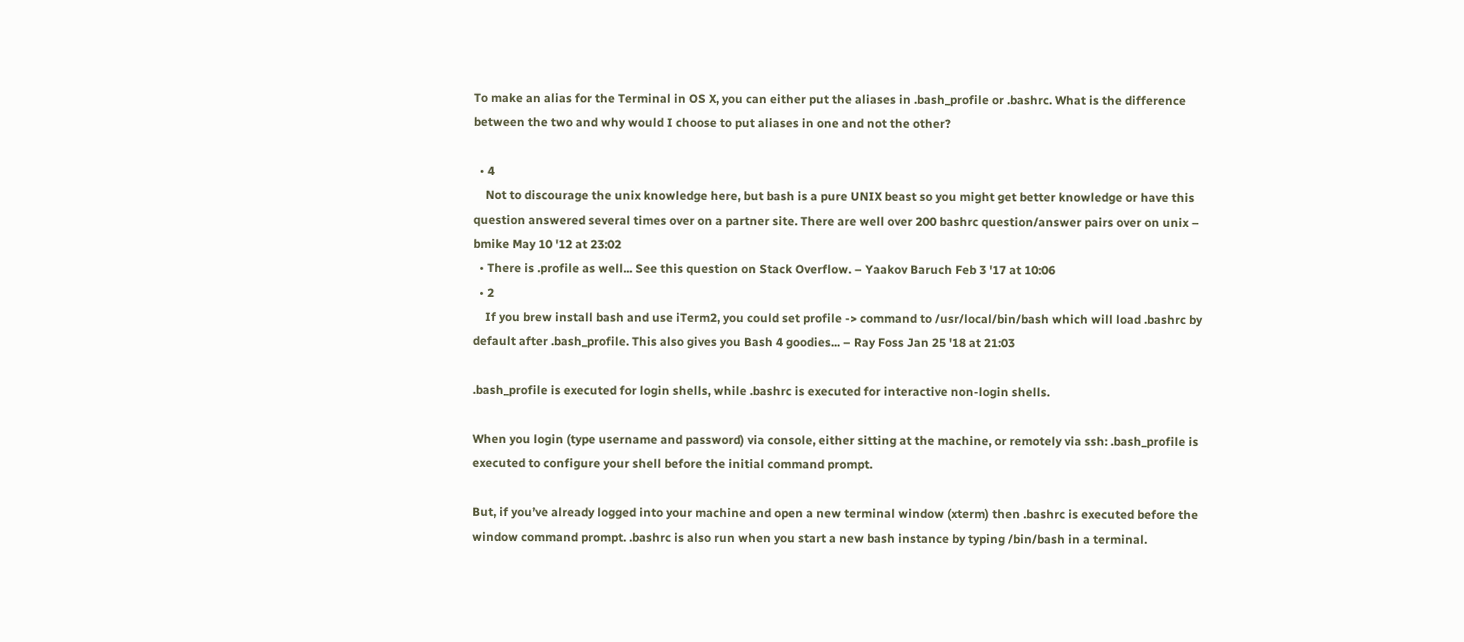To make an alias for the Terminal in OS X, you can either put the aliases in .bash_profile or .bashrc. What is the difference between the two and why would I choose to put aliases in one and not the other?

  • 4
    Not to discourage the unix knowledge here, but bash is a pure UNIX beast so you might get better knowledge or have this question answered several times over on a partner site. There are well over 200 bashrc question/answer pairs over on unix – bmike May 10 '12 at 23:02
  • There is .profile as well... See this question on Stack Overflow. – Yaakov Baruch Feb 3 '17 at 10:06
  • 2
    If you brew install bash and use iTerm2, you could set profile -> command to /usr/local/bin/bash which will load .bashrc by default after .bash_profile. This also gives you Bash 4 goodies... – Ray Foss Jan 25 '18 at 21:03

.bash_profile is executed for login shells, while .bashrc is executed for interactive non-login shells.

When you login (type username and password) via console, either sitting at the machine, or remotely via ssh: .bash_profile is executed to configure your shell before the initial command prompt.

But, if you’ve already logged into your machine and open a new terminal window (xterm) then .bashrc is executed before the window command prompt. .bashrc is also run when you start a new bash instance by typing /bin/bash in a terminal.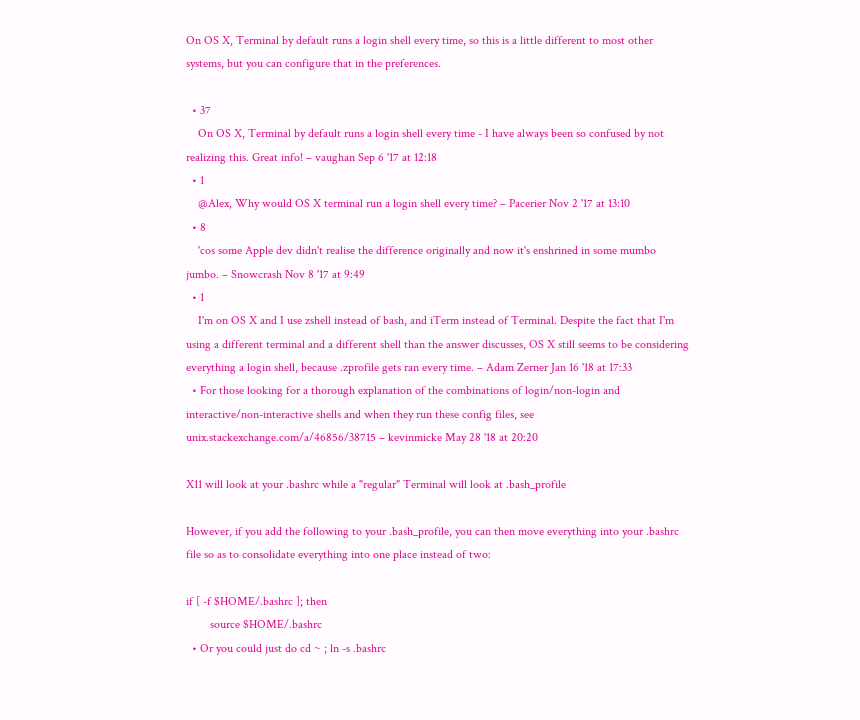On OS X, Terminal by default runs a login shell every time, so this is a little different to most other systems, but you can configure that in the preferences.

  • 37
    On OS X, Terminal by default runs a login shell every time - I have always been so confused by not realizing this. Great info! – vaughan Sep 6 '17 at 12:18
  • 1
    @Alex, Why would OS X terminal run a login shell every time? – Pacerier Nov 2 '17 at 13:10
  • 8
    'cos some Apple dev didn't realise the difference originally and now it's enshrined in some mumbo jumbo. – Snowcrash Nov 8 '17 at 9:49
  • 1
    I'm on OS X and I use zshell instead of bash, and iTerm instead of Terminal. Despite the fact that I'm using a different terminal and a different shell than the answer discusses, OS X still seems to be considering everything a login shell, because .zprofile gets ran every time. – Adam Zerner Jan 16 '18 at 17:33
  • For those looking for a thorough explanation of the combinations of login/non-login and interactive/non-interactive shells and when they run these config files, see unix.stackexchange.com/a/46856/38715 – kevinmicke May 28 '18 at 20:20

X11 will look at your .bashrc while a "regular" Terminal will look at .bash_profile

However, if you add the following to your .bash_profile, you can then move everything into your .bashrc file so as to consolidate everything into one place instead of two:

if [ -f $HOME/.bashrc ]; then
        source $HOME/.bashrc
  • Or you could just do cd ~ ; ln -s .bashrc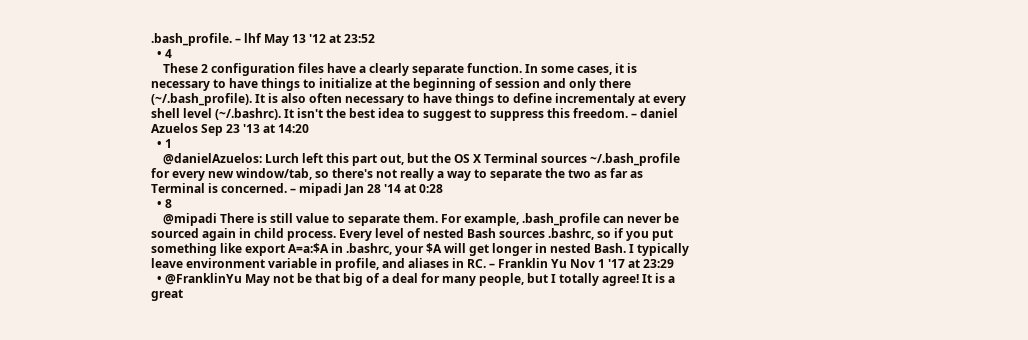.bash_profile. – lhf May 13 '12 at 23:52
  • 4
    These 2 configuration files have a clearly separate function. In some cases, it is necessary to have things to initialize at the beginning of session and only there (~/.bash_profile). It is also often necessary to have things to define incrementaly at every shell level (~/.bashrc). It isn't the best idea to suggest to suppress this freedom. – daniel Azuelos Sep 23 '13 at 14:20
  • 1
    @danielAzuelos: Lurch left this part out, but the OS X Terminal sources ~/.bash_profile for every new window/tab, so there's not really a way to separate the two as far as Terminal is concerned. – mipadi Jan 28 '14 at 0:28
  • 8
    @mipadi There is still value to separate them. For example, .bash_profile can never be sourced again in child process. Every level of nested Bash sources .bashrc, so if you put something like export A=a:$A in .bashrc, your $A will get longer in nested Bash. I typically leave environment variable in profile, and aliases in RC. – Franklin Yu Nov 1 '17 at 23:29
  • @FranklinYu May not be that big of a deal for many people, but I totally agree! It is a great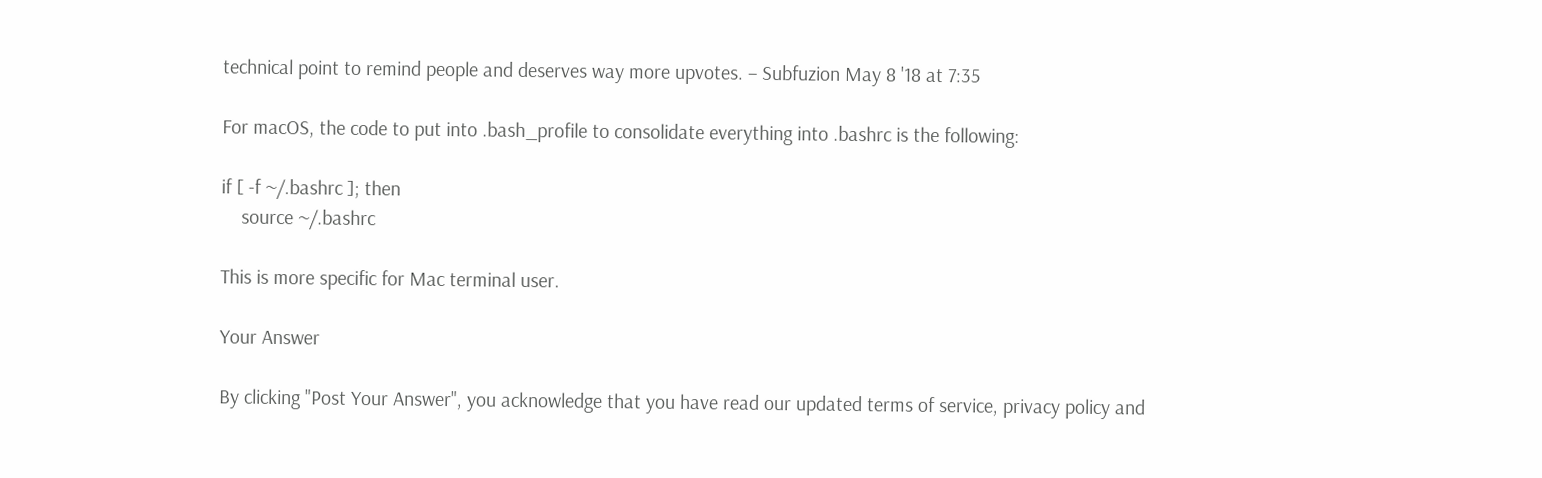technical point to remind people and deserves way more upvotes. – Subfuzion May 8 '18 at 7:35

For macOS, the code to put into .bash_profile to consolidate everything into .bashrc is the following:

if [ -f ~/.bashrc ]; then
    source ~/.bashrc

This is more specific for Mac terminal user.

Your Answer

By clicking "Post Your Answer", you acknowledge that you have read our updated terms of service, privacy policy and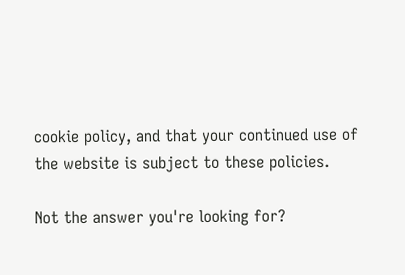cookie policy, and that your continued use of the website is subject to these policies.

Not the answer you're looking for?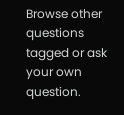Browse other questions tagged or ask your own question.